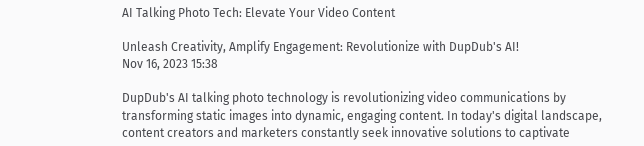AI Talking Photo Tech: Elevate Your Video Content

Unleash Creativity, Amplify Engagement: Revolutionize with DupDub's AI!
Nov 16, 2023 15:38

DupDub's AI talking photo technology is revolutionizing video communications by transforming static images into dynamic, engaging content. In today's digital landscape, content creators and marketers constantly seek innovative solutions to captivate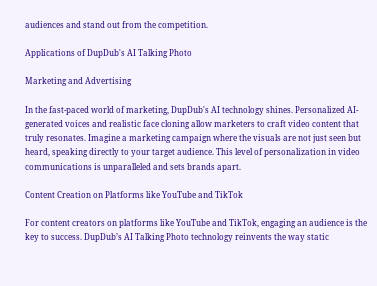audiences and stand out from the competition.

Applications of DupDub's AI Talking Photo

Marketing and Advertising

In the fast-paced world of marketing, DupDub's AI technology shines. Personalized AI-generated voices and realistic face cloning allow marketers to craft video content that truly resonates. Imagine a marketing campaign where the visuals are not just seen but heard, speaking directly to your target audience. This level of personalization in video communications is unparalleled and sets brands apart.

Content Creation on Platforms like YouTube and TikTok

For content creators on platforms like YouTube and TikTok, engaging an audience is the key to success. DupDub’s AI Talking Photo technology reinvents the way static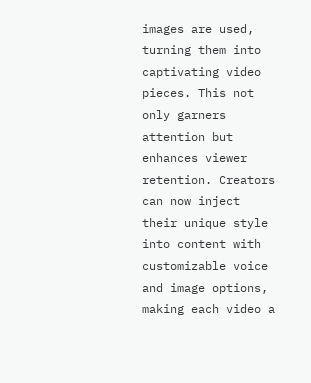images are used, turning them into captivating video pieces. This not only garners attention but enhances viewer retention. Creators can now inject their unique style into content with customizable voice and image options, making each video a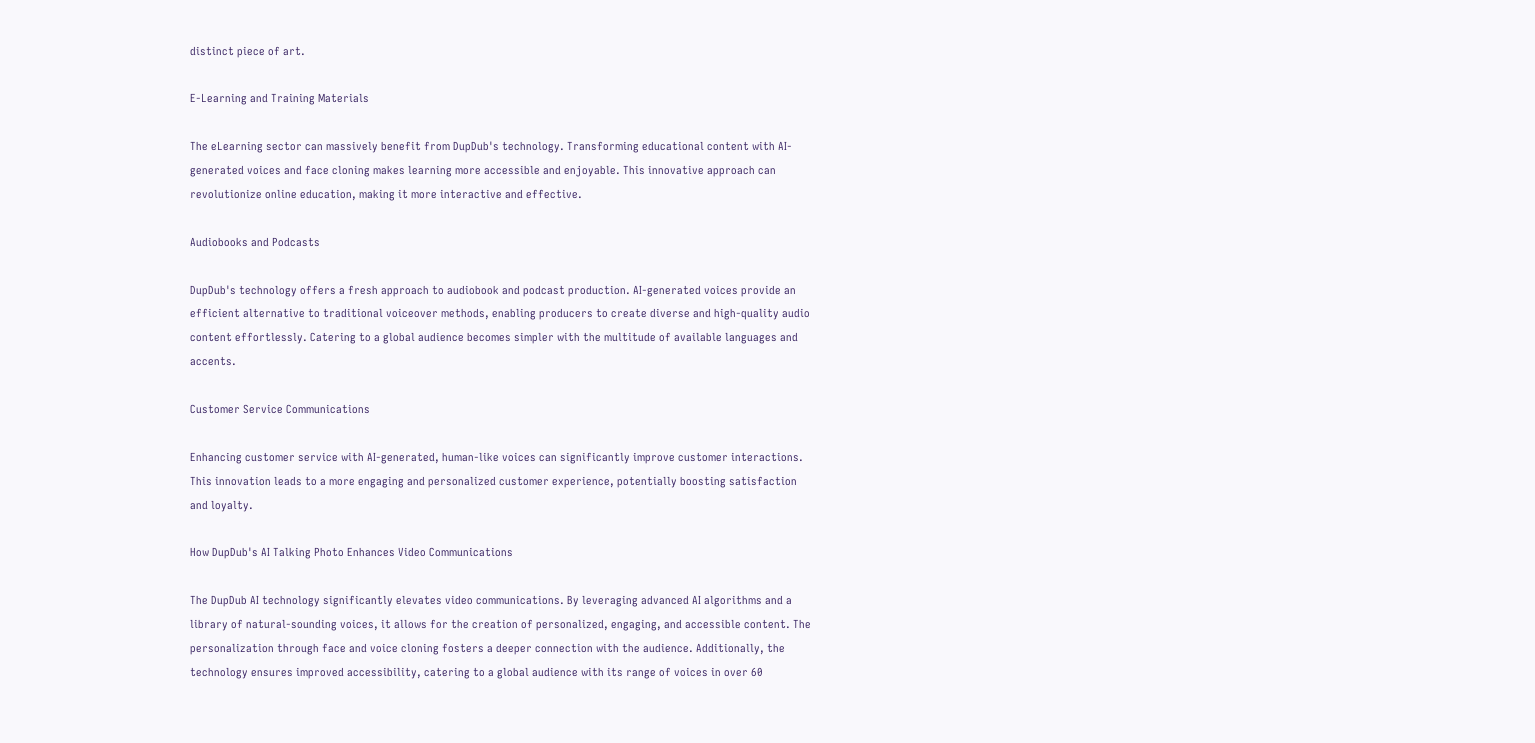distinct piece of art.

E-Learning and Training Materials

The eLearning sector can massively benefit from DupDub's technology. Transforming educational content with AI-generated voices and face cloning makes learning more accessible and enjoyable. This innovative approach can revolutionize online education, making it more interactive and effective.

Audiobooks and Podcasts

DupDub's technology offers a fresh approach to audiobook and podcast production. AI-generated voices provide an efficient alternative to traditional voiceover methods, enabling producers to create diverse and high-quality audio content effortlessly. Catering to a global audience becomes simpler with the multitude of available languages and accents.

Customer Service Communications

Enhancing customer service with AI-generated, human-like voices can significantly improve customer interactions. This innovation leads to a more engaging and personalized customer experience, potentially boosting satisfaction and loyalty.

How DupDub's AI Talking Photo Enhances Video Communications

The DupDub AI technology significantly elevates video communications. By leveraging advanced AI algorithms and a library of natural-sounding voices, it allows for the creation of personalized, engaging, and accessible content. The personalization through face and voice cloning fosters a deeper connection with the audience. Additionally, the technology ensures improved accessibility, catering to a global audience with its range of voices in over 60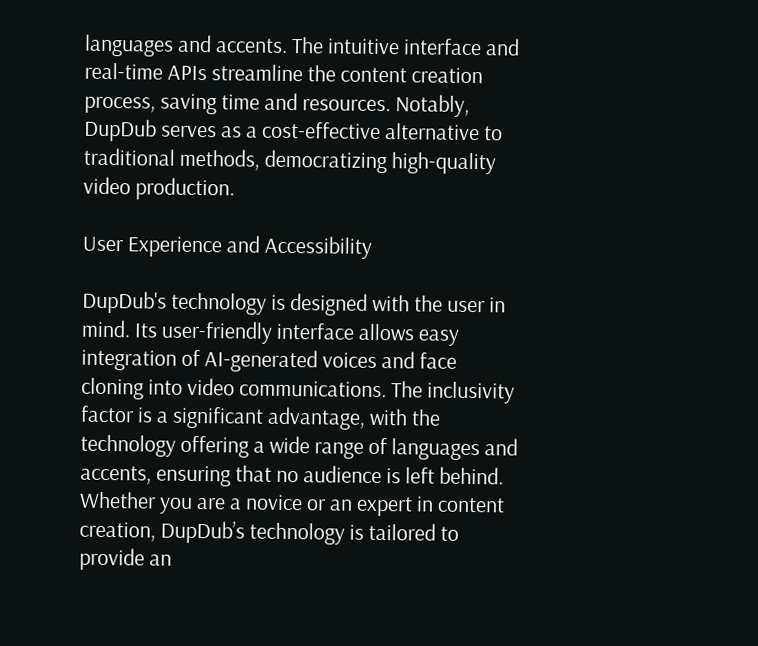languages and accents. The intuitive interface and real-time APIs streamline the content creation process, saving time and resources. Notably, DupDub serves as a cost-effective alternative to traditional methods, democratizing high-quality video production.

User Experience and Accessibility

DupDub's technology is designed with the user in mind. Its user-friendly interface allows easy integration of AI-generated voices and face cloning into video communications. The inclusivity factor is a significant advantage, with the technology offering a wide range of languages and accents, ensuring that no audience is left behind. Whether you are a novice or an expert in content creation, DupDub’s technology is tailored to provide an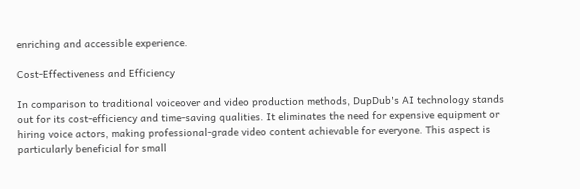enriching and accessible experience.

Cost-Effectiveness and Efficiency

In comparison to traditional voiceover and video production methods, DupDub's AI technology stands out for its cost-efficiency and time-saving qualities. It eliminates the need for expensive equipment or hiring voice actors, making professional-grade video content achievable for everyone. This aspect is particularly beneficial for small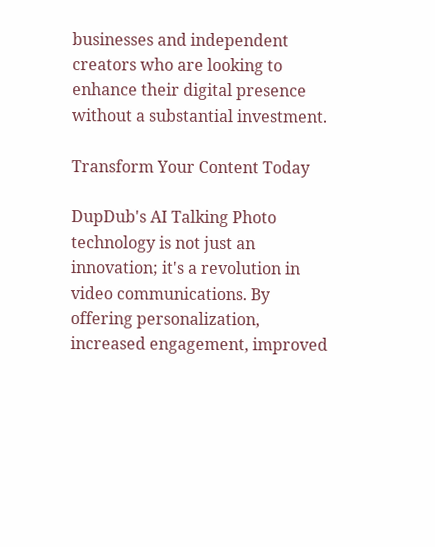businesses and independent creators who are looking to enhance their digital presence without a substantial investment.

Transform Your Content Today

DupDub's AI Talking Photo technology is not just an innovation; it's a revolution in video communications. By offering personalization, increased engagement, improved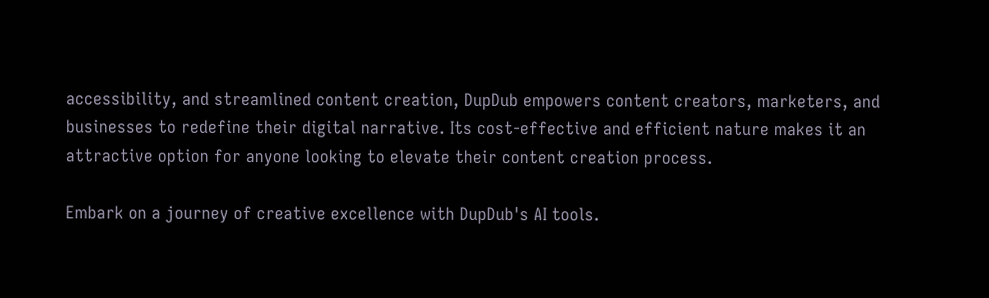accessibility, and streamlined content creation, DupDub empowers content creators, marketers, and businesses to redefine their digital narrative. Its cost-effective and efficient nature makes it an attractive option for anyone looking to elevate their content creation process.

Embark on a journey of creative excellence with DupDub's AI tools.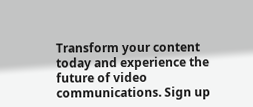Transform your content today and experience the future of video communications. Sign up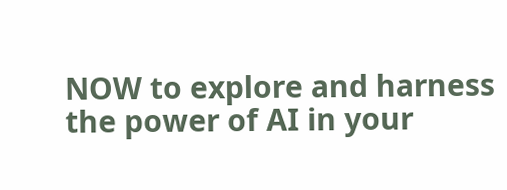NOW to explore and harness the power of AI in your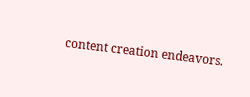content creation endeavors.